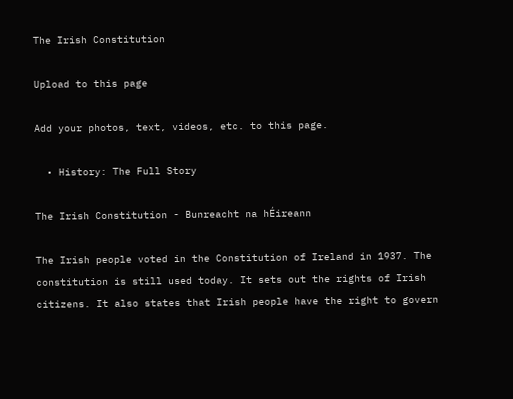The Irish Constitution

Upload to this page

Add your photos, text, videos, etc. to this page.

  • History: The Full Story

The Irish Constitution - Bunreacht na hÉireann

The Irish people voted in the Constitution of Ireland in 1937. The constitution is still used today. It sets out the rights of Irish citizens. It also states that Irish people have the right to govern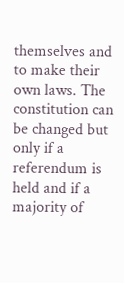themselves and to make their own laws. The constitution can be changed but only if a referendum is held and if a majority of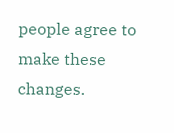people agree to make these changes.